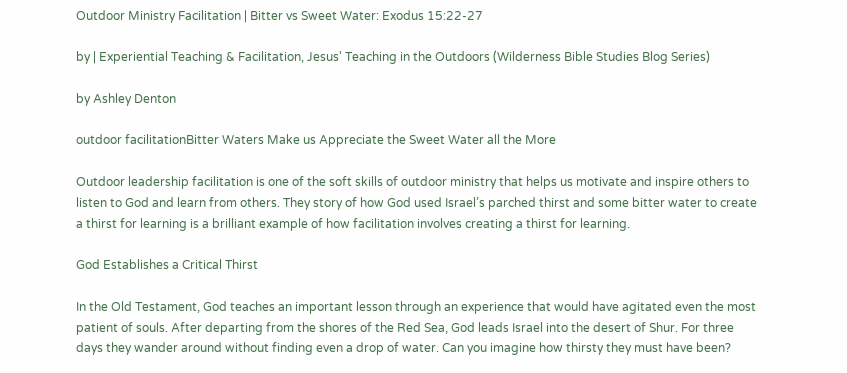Outdoor Ministry Facilitation | Bitter vs Sweet Water: Exodus 15:22-27

by | Experiential Teaching & Facilitation, Jesus' Teaching in the Outdoors (Wilderness Bible Studies Blog Series)

by Ashley Denton

outdoor facilitationBitter Waters Make us Appreciate the Sweet Water all the More

Outdoor leadership facilitation is one of the soft skills of outdoor ministry that helps us motivate and inspire others to listen to God and learn from others. They story of how God used Israel’s parched thirst and some bitter water to create a thirst for learning is a brilliant example of how facilitation involves creating a thirst for learning.

God Establishes a Critical Thirst

In the Old Testament, God teaches an important lesson through an experience that would have agitated even the most patient of souls. After departing from the shores of the Red Sea, God leads Israel into the desert of Shur. For three days they wander around without finding even a drop of water. Can you imagine how thirsty they must have been?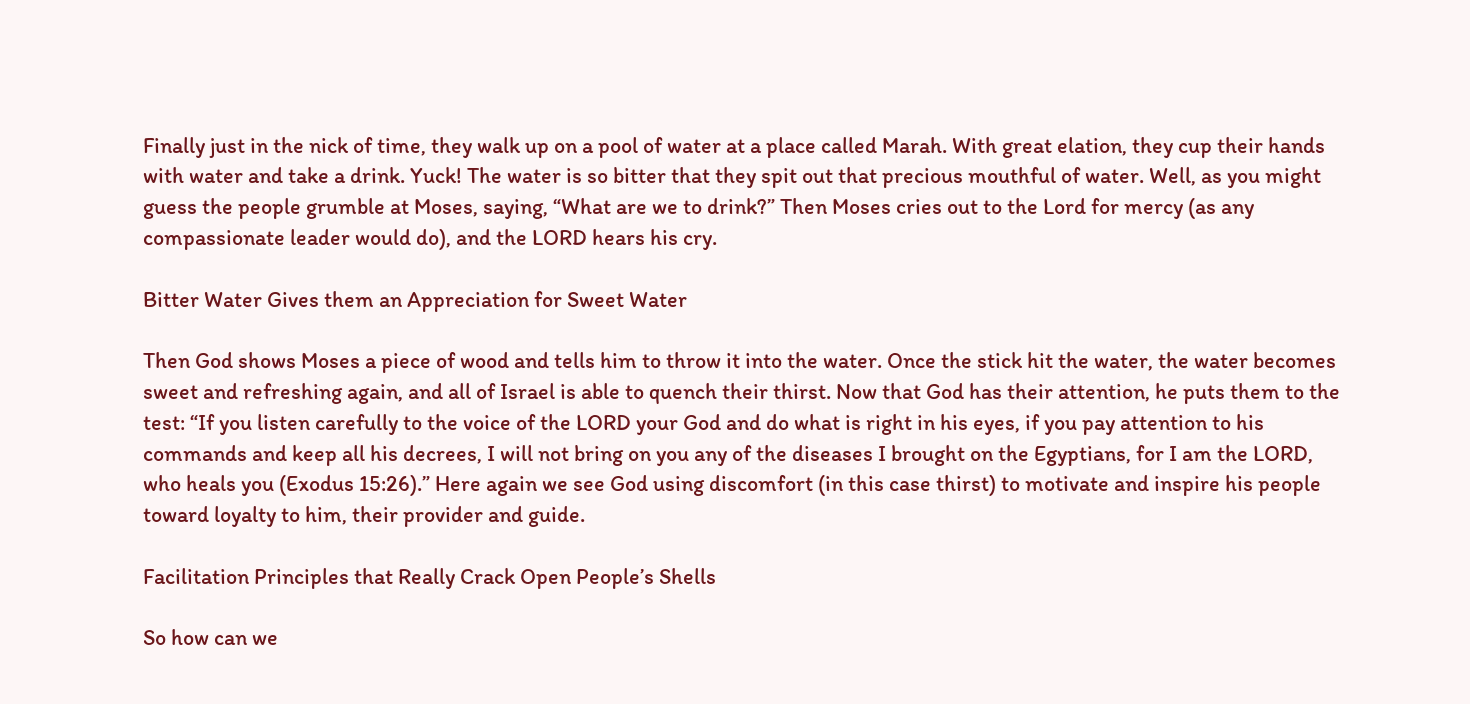Finally just in the nick of time, they walk up on a pool of water at a place called Marah. With great elation, they cup their hands with water and take a drink. Yuck! The water is so bitter that they spit out that precious mouthful of water. Well, as you might guess the people grumble at Moses, saying, “What are we to drink?” Then Moses cries out to the Lord for mercy (as any compassionate leader would do), and the LORD hears his cry.

Bitter Water Gives them an Appreciation for Sweet Water

Then God shows Moses a piece of wood and tells him to throw it into the water. Once the stick hit the water, the water becomes sweet and refreshing again, and all of Israel is able to quench their thirst. Now that God has their attention, he puts them to the test: “If you listen carefully to the voice of the LORD your God and do what is right in his eyes, if you pay attention to his commands and keep all his decrees, I will not bring on you any of the diseases I brought on the Egyptians, for I am the LORD, who heals you (Exodus 15:26).” Here again we see God using discomfort (in this case thirst) to motivate and inspire his people toward loyalty to him, their provider and guide.

Facilitation Principles that Really Crack Open People’s Shells

So how can we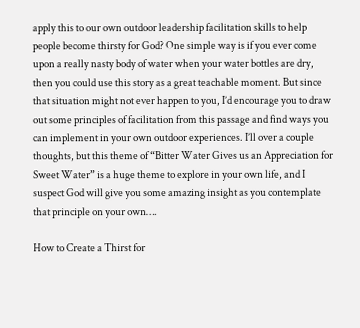apply this to our own outdoor leadership facilitation skills to help people become thirsty for God? One simple way is if you ever come upon a really nasty body of water when your water bottles are dry, then you could use this story as a great teachable moment. But since that situation might not ever happen to you, I’d encourage you to draw out some principles of facilitation from this passage and find ways you can implement in your own outdoor experiences. I’ll over a couple thoughts, but this theme of “Bitter Water Gives us an Appreciation for Sweet Water” is a huge theme to explore in your own life, and I suspect God will give you some amazing insight as you contemplate that principle on your own….

How to Create a Thirst for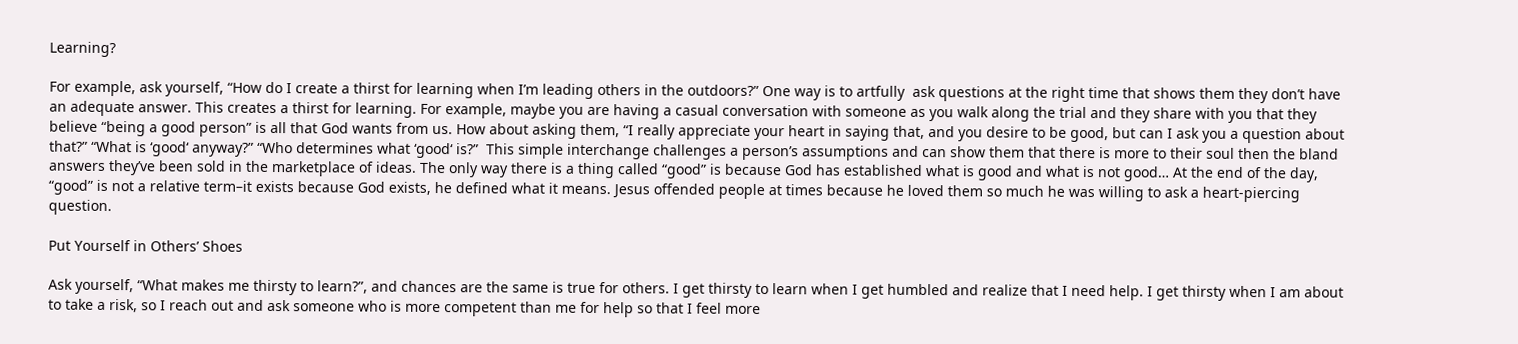Learning?

For example, ask yourself, “How do I create a thirst for learning when I’m leading others in the outdoors?” One way is to artfully  ask questions at the right time that shows them they don’t have an adequate answer. This creates a thirst for learning. For example, maybe you are having a casual conversation with someone as you walk along the trial and they share with you that they believe “being a good person” is all that God wants from us. How about asking them, “I really appreciate your heart in saying that, and you desire to be good, but can I ask you a question about that?” “What is ‘good‘ anyway?” “Who determines what ‘good‘ is?”  This simple interchange challenges a person’s assumptions and can show them that there is more to their soul then the bland answers they’ve been sold in the marketplace of ideas. The only way there is a thing called “good” is because God has established what is good and what is not good… At the end of the day, “good” is not a relative term–it exists because God exists, he defined what it means. Jesus offended people at times because he loved them so much he was willing to ask a heart-piercing question.

Put Yourself in Others’ Shoes

Ask yourself, “What makes me thirsty to learn?”, and chances are the same is true for others. I get thirsty to learn when I get humbled and realize that I need help. I get thirsty when I am about to take a risk, so I reach out and ask someone who is more competent than me for help so that I feel more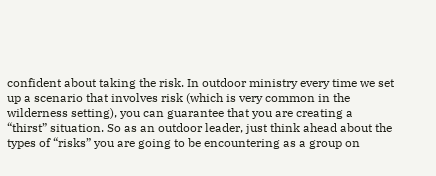confident about taking the risk. In outdoor ministry every time we set up a scenario that involves risk (which is very common in the wilderness setting), you can guarantee that you are creating a “thirst” situation. So as an outdoor leader, just think ahead about the types of “risks” you are going to be encountering as a group on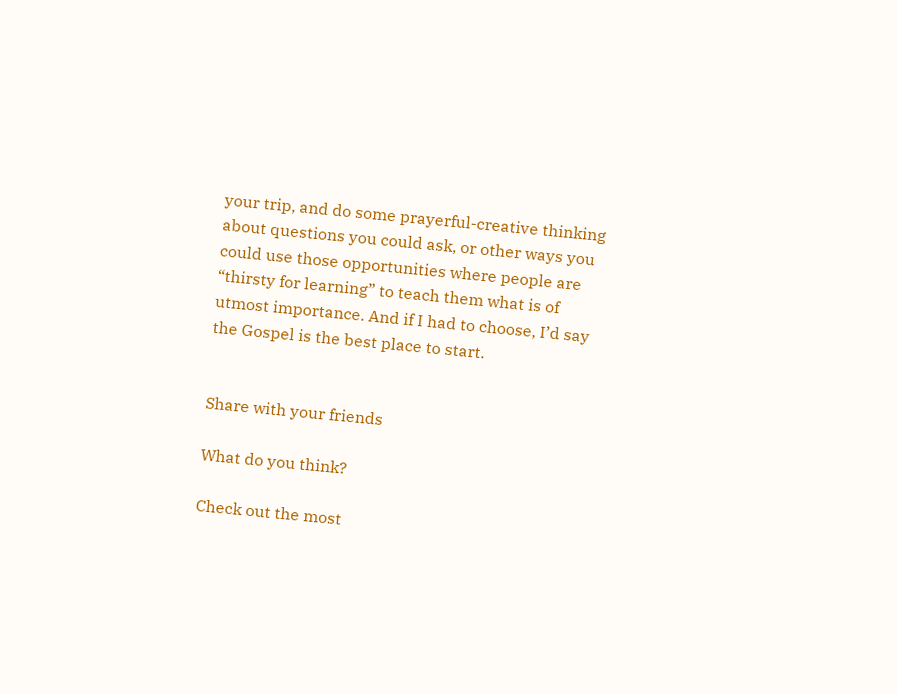your trip, and do some prayerful-creative thinking about questions you could ask, or other ways you could use those opportunities where people are “thirsty for learning” to teach them what is of utmost importance. And if I had to choose, I’d say the Gospel is the best place to start.


Share with your friends

What do you think?

Check out the most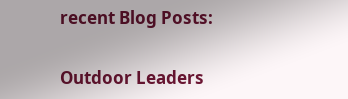recent Blog Posts:

Outdoor Leaders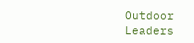Outdoor Leaders